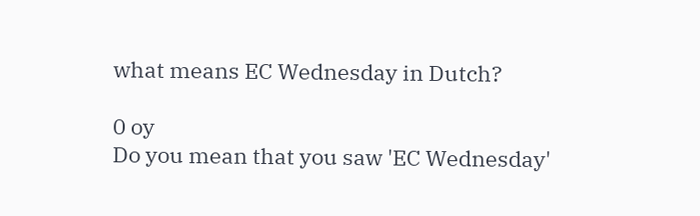what means EC Wednesday in Dutch?

0 oy
Do you mean that you saw 'EC Wednesday'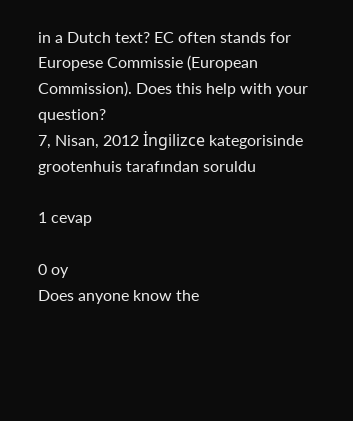in a Dutch text? EC often stands for Europese Commissie (European Commission). Does this help with your question?
7, Nisan, 2012 İngilizce kategorisinde grootenhuis tarafından soruldu

1 cevap

0 oy
Does anyone know the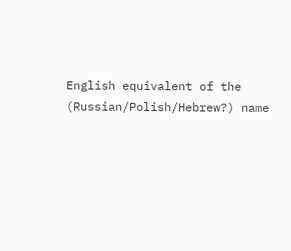English equivalent of the (Russian/Polish/Hebrew?) name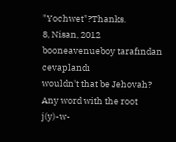"Yochwet"?Thanks.
8, Nisan, 2012 booneavenueboy tarafından cevaplandı
wouldn't that be Jehovah? Any word with the root j(y)-w-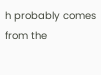h probably comes from the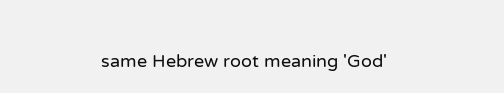same Hebrew root meaning 'God'